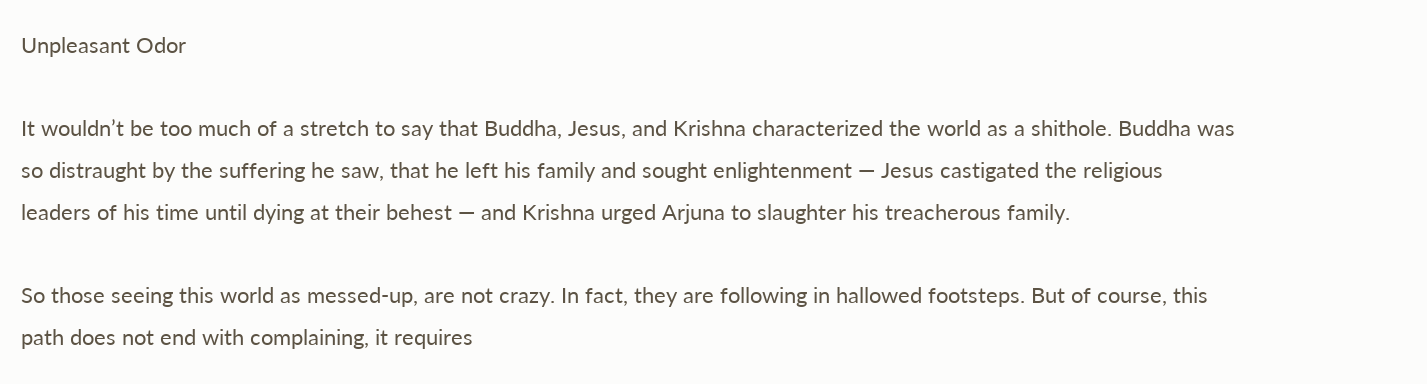Unpleasant Odor

It wouldn’t be too much of a stretch to say that Buddha, Jesus, and Krishna characterized the world as a shithole. Buddha was so distraught by the suffering he saw, that he left his family and sought enlightenment — Jesus castigated the religious leaders of his time until dying at their behest — and Krishna urged Arjuna to slaughter his treacherous family.

So those seeing this world as messed-up, are not crazy. In fact, they are following in hallowed footsteps. But of course, this path does not end with complaining, it requires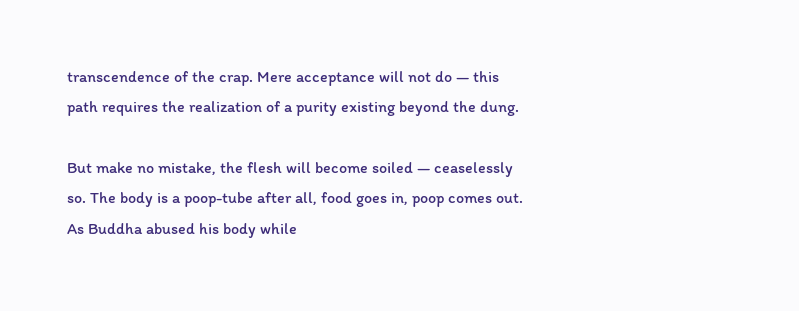transcendence of the crap. Mere acceptance will not do — this path requires the realization of a purity existing beyond the dung.

But make no mistake, the flesh will become soiled — ceaselessly so. The body is a poop-tube after all, food goes in, poop comes out. As Buddha abused his body while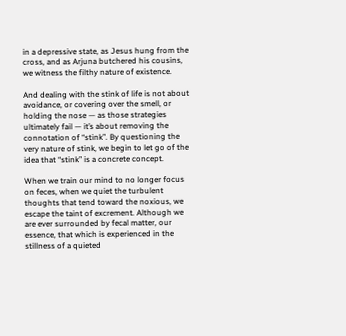in a depressive state, as Jesus hung from the cross, and as Arjuna butchered his cousins, we witness the filthy nature of existence.

And dealing with the stink of life is not about avoidance, or covering over the smell, or holding the nose — as those strategies ultimately fail — it’s about removing the connotation of “stink”. By questioning the very nature of stink, we begin to let go of the idea that “stink” is a concrete concept.

When we train our mind to no longer focus on feces, when we quiet the turbulent thoughts that tend toward the noxious, we escape the taint of excrement. Although we are ever surrounded by fecal matter, our essence, that which is experienced in the stillness of a quieted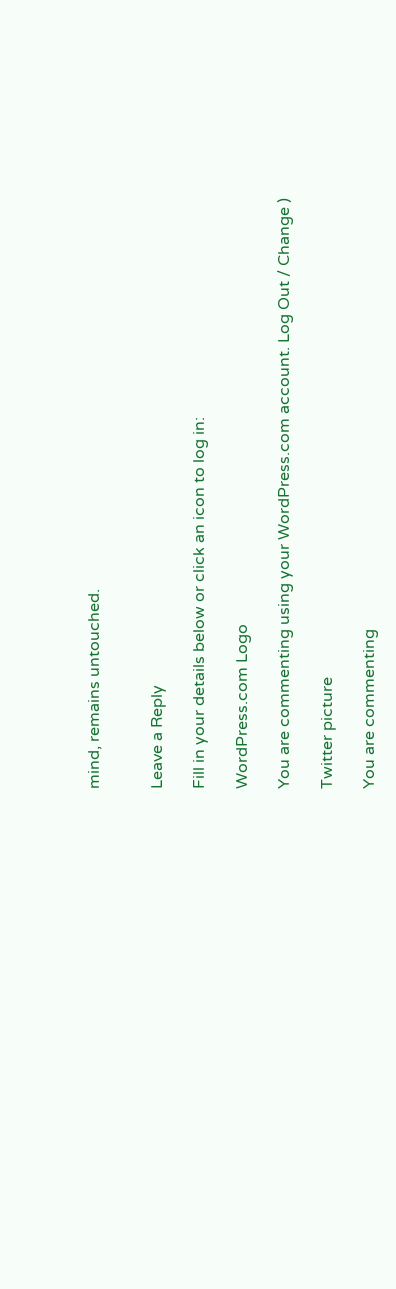mind, remains untouched.


Leave a Reply

Fill in your details below or click an icon to log in:

WordPress.com Logo

You are commenting using your WordPress.com account. Log Out / Change )

Twitter picture

You are commenting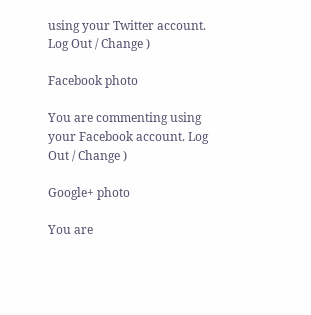using your Twitter account. Log Out / Change )

Facebook photo

You are commenting using your Facebook account. Log Out / Change )

Google+ photo

You are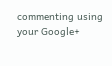commenting using your Google+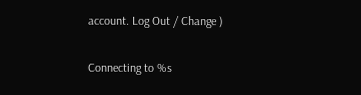account. Log Out / Change )

Connecting to %s